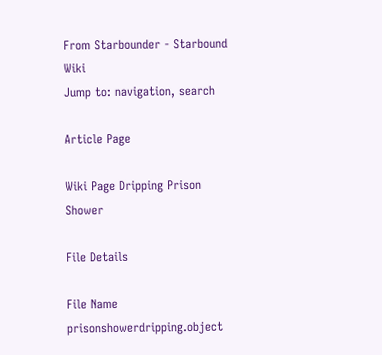From Starbounder - Starbound Wiki
Jump to: navigation, search

Article Page

Wiki Page Dripping Prison Shower

File Details

File Name prisonshowerdripping.object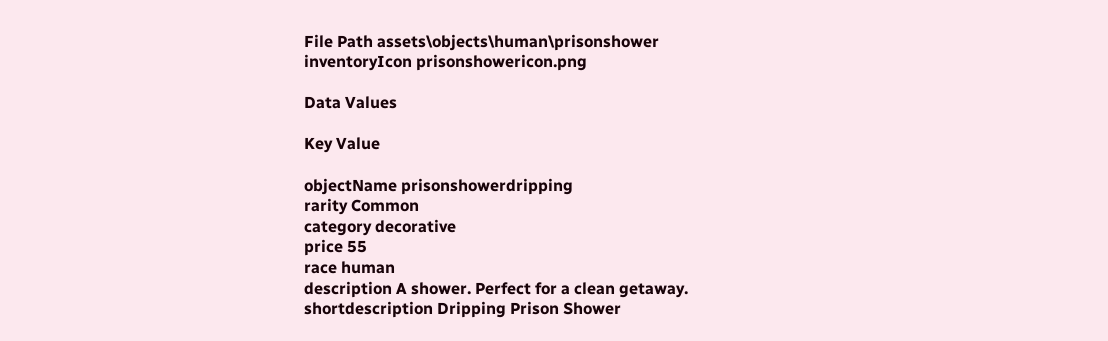File Path assets\objects\human\prisonshower
inventoryIcon prisonshowericon.png

Data Values

Key Value

objectName prisonshowerdripping
rarity Common
category decorative
price 55
race human
description A shower. Perfect for a clean getaway.
shortdescription Dripping Prison Shower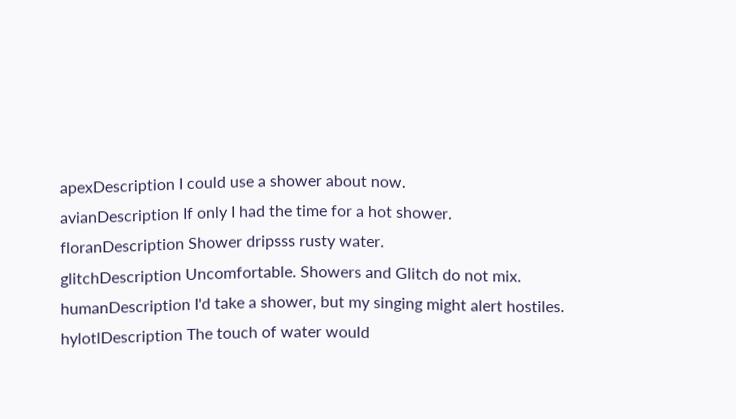apexDescription I could use a shower about now.
avianDescription If only I had the time for a hot shower.
floranDescription Shower dripsss rusty water.
glitchDescription Uncomfortable. Showers and Glitch do not mix.
humanDescription I'd take a shower, but my singing might alert hostiles.
hylotlDescription The touch of water would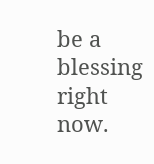be a blessing right now.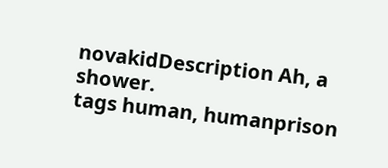novakidDescription Ah, a shower.
tags human, humanprison